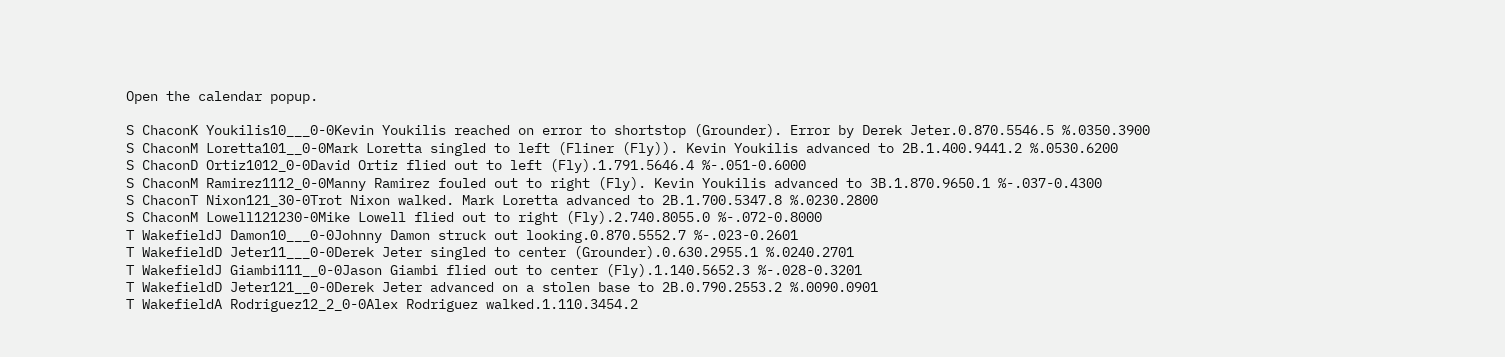Open the calendar popup.

S ChaconK Youkilis10___0-0Kevin Youkilis reached on error to shortstop (Grounder). Error by Derek Jeter.0.870.5546.5 %.0350.3900
S ChaconM Loretta101__0-0Mark Loretta singled to left (Fliner (Fly)). Kevin Youkilis advanced to 2B.1.400.9441.2 %.0530.6200
S ChaconD Ortiz1012_0-0David Ortiz flied out to left (Fly).1.791.5646.4 %-.051-0.6000
S ChaconM Ramirez1112_0-0Manny Ramirez fouled out to right (Fly). Kevin Youkilis advanced to 3B.1.870.9650.1 %-.037-0.4300
S ChaconT Nixon121_30-0Trot Nixon walked. Mark Loretta advanced to 2B.1.700.5347.8 %.0230.2800
S ChaconM Lowell121230-0Mike Lowell flied out to right (Fly).2.740.8055.0 %-.072-0.8000
T WakefieldJ Damon10___0-0Johnny Damon struck out looking.0.870.5552.7 %-.023-0.2601
T WakefieldD Jeter11___0-0Derek Jeter singled to center (Grounder).0.630.2955.1 %.0240.2701
T WakefieldJ Giambi111__0-0Jason Giambi flied out to center (Fly).1.140.5652.3 %-.028-0.3201
T WakefieldD Jeter121__0-0Derek Jeter advanced on a stolen base to 2B.0.790.2553.2 %.0090.0901
T WakefieldA Rodriguez12_2_0-0Alex Rodriguez walked.1.110.3454.2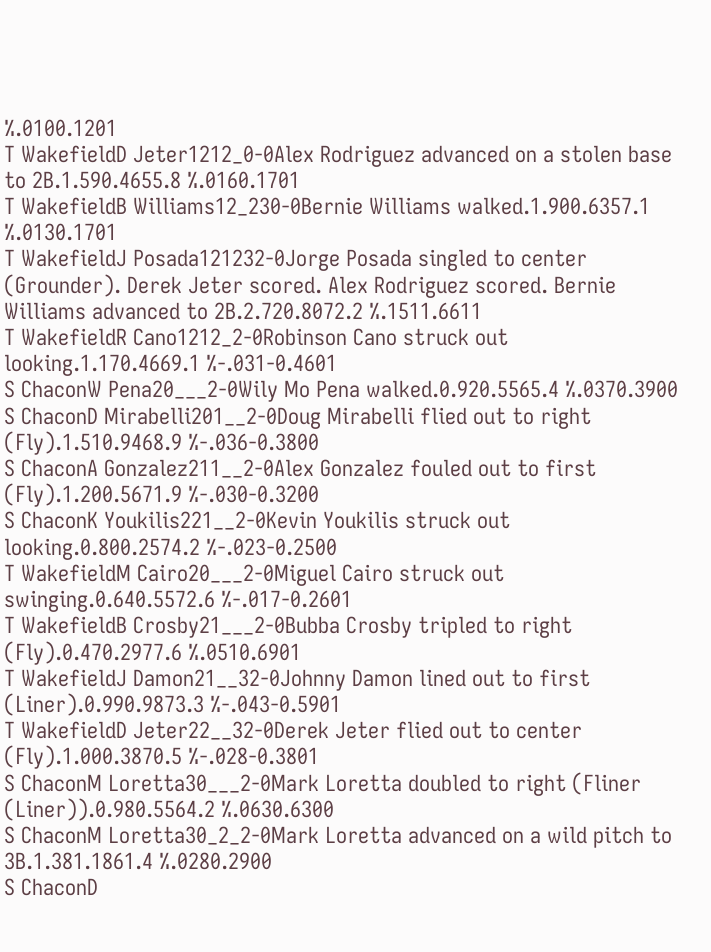%.0100.1201
T WakefieldD Jeter1212_0-0Alex Rodriguez advanced on a stolen base to 2B.1.590.4655.8 %.0160.1701
T WakefieldB Williams12_230-0Bernie Williams walked.1.900.6357.1 %.0130.1701
T WakefieldJ Posada121232-0Jorge Posada singled to center (Grounder). Derek Jeter scored. Alex Rodriguez scored. Bernie Williams advanced to 2B.2.720.8072.2 %.1511.6611
T WakefieldR Cano1212_2-0Robinson Cano struck out looking.1.170.4669.1 %-.031-0.4601
S ChaconW Pena20___2-0Wily Mo Pena walked.0.920.5565.4 %.0370.3900
S ChaconD Mirabelli201__2-0Doug Mirabelli flied out to right (Fly).1.510.9468.9 %-.036-0.3800
S ChaconA Gonzalez211__2-0Alex Gonzalez fouled out to first (Fly).1.200.5671.9 %-.030-0.3200
S ChaconK Youkilis221__2-0Kevin Youkilis struck out looking.0.800.2574.2 %-.023-0.2500
T WakefieldM Cairo20___2-0Miguel Cairo struck out swinging.0.640.5572.6 %-.017-0.2601
T WakefieldB Crosby21___2-0Bubba Crosby tripled to right (Fly).0.470.2977.6 %.0510.6901
T WakefieldJ Damon21__32-0Johnny Damon lined out to first (Liner).0.990.9873.3 %-.043-0.5901
T WakefieldD Jeter22__32-0Derek Jeter flied out to center (Fly).1.000.3870.5 %-.028-0.3801
S ChaconM Loretta30___2-0Mark Loretta doubled to right (Fliner (Liner)).0.980.5564.2 %.0630.6300
S ChaconM Loretta30_2_2-0Mark Loretta advanced on a wild pitch to 3B.1.381.1861.4 %.0280.2900
S ChaconD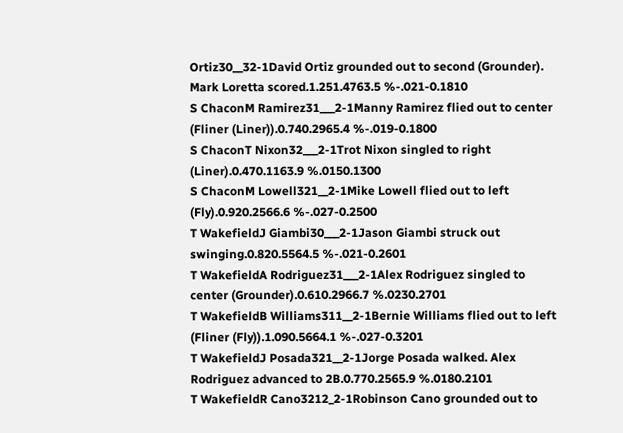Ortiz30__32-1David Ortiz grounded out to second (Grounder). Mark Loretta scored.1.251.4763.5 %-.021-0.1810
S ChaconM Ramirez31___2-1Manny Ramirez flied out to center (Fliner (Liner)).0.740.2965.4 %-.019-0.1800
S ChaconT Nixon32___2-1Trot Nixon singled to right (Liner).0.470.1163.9 %.0150.1300
S ChaconM Lowell321__2-1Mike Lowell flied out to left (Fly).0.920.2566.6 %-.027-0.2500
T WakefieldJ Giambi30___2-1Jason Giambi struck out swinging.0.820.5564.5 %-.021-0.2601
T WakefieldA Rodriguez31___2-1Alex Rodriguez singled to center (Grounder).0.610.2966.7 %.0230.2701
T WakefieldB Williams311__2-1Bernie Williams flied out to left (Fliner (Fly)).1.090.5664.1 %-.027-0.3201
T WakefieldJ Posada321__2-1Jorge Posada walked. Alex Rodriguez advanced to 2B.0.770.2565.9 %.0180.2101
T WakefieldR Cano3212_2-1Robinson Cano grounded out to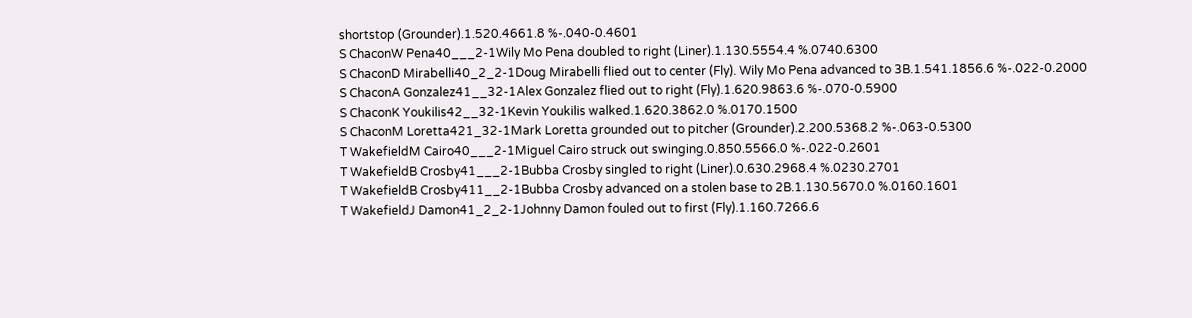shortstop (Grounder).1.520.4661.8 %-.040-0.4601
S ChaconW Pena40___2-1Wily Mo Pena doubled to right (Liner).1.130.5554.4 %.0740.6300
S ChaconD Mirabelli40_2_2-1Doug Mirabelli flied out to center (Fly). Wily Mo Pena advanced to 3B.1.541.1856.6 %-.022-0.2000
S ChaconA Gonzalez41__32-1Alex Gonzalez flied out to right (Fly).1.620.9863.6 %-.070-0.5900
S ChaconK Youkilis42__32-1Kevin Youkilis walked.1.620.3862.0 %.0170.1500
S ChaconM Loretta421_32-1Mark Loretta grounded out to pitcher (Grounder).2.200.5368.2 %-.063-0.5300
T WakefieldM Cairo40___2-1Miguel Cairo struck out swinging.0.850.5566.0 %-.022-0.2601
T WakefieldB Crosby41___2-1Bubba Crosby singled to right (Liner).0.630.2968.4 %.0230.2701
T WakefieldB Crosby411__2-1Bubba Crosby advanced on a stolen base to 2B.1.130.5670.0 %.0160.1601
T WakefieldJ Damon41_2_2-1Johnny Damon fouled out to first (Fly).1.160.7266.6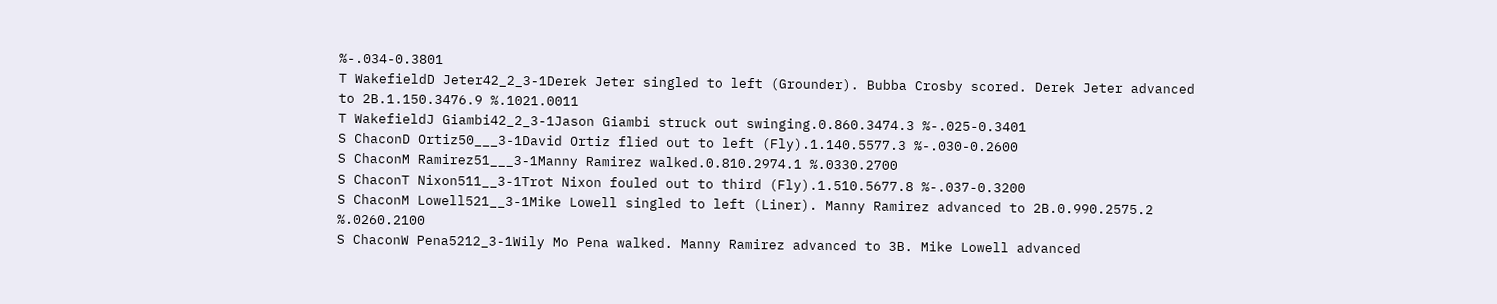%-.034-0.3801
T WakefieldD Jeter42_2_3-1Derek Jeter singled to left (Grounder). Bubba Crosby scored. Derek Jeter advanced to 2B.1.150.3476.9 %.1021.0011
T WakefieldJ Giambi42_2_3-1Jason Giambi struck out swinging.0.860.3474.3 %-.025-0.3401
S ChaconD Ortiz50___3-1David Ortiz flied out to left (Fly).1.140.5577.3 %-.030-0.2600
S ChaconM Ramirez51___3-1Manny Ramirez walked.0.810.2974.1 %.0330.2700
S ChaconT Nixon511__3-1Trot Nixon fouled out to third (Fly).1.510.5677.8 %-.037-0.3200
S ChaconM Lowell521__3-1Mike Lowell singled to left (Liner). Manny Ramirez advanced to 2B.0.990.2575.2 %.0260.2100
S ChaconW Pena5212_3-1Wily Mo Pena walked. Manny Ramirez advanced to 3B. Mike Lowell advanced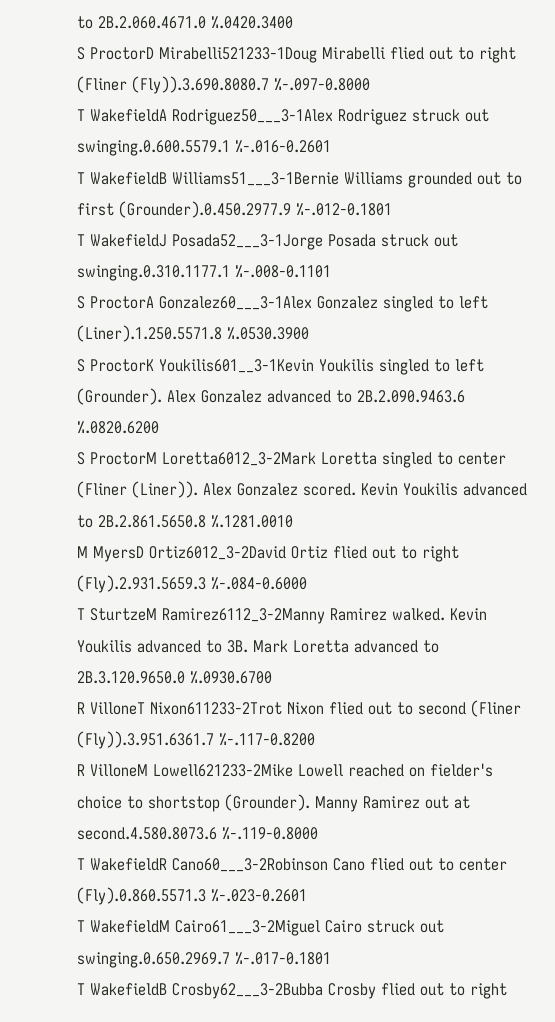to 2B.2.060.4671.0 %.0420.3400
S ProctorD Mirabelli521233-1Doug Mirabelli flied out to right (Fliner (Fly)).3.690.8080.7 %-.097-0.8000
T WakefieldA Rodriguez50___3-1Alex Rodriguez struck out swinging.0.600.5579.1 %-.016-0.2601
T WakefieldB Williams51___3-1Bernie Williams grounded out to first (Grounder).0.450.2977.9 %-.012-0.1801
T WakefieldJ Posada52___3-1Jorge Posada struck out swinging.0.310.1177.1 %-.008-0.1101
S ProctorA Gonzalez60___3-1Alex Gonzalez singled to left (Liner).1.250.5571.8 %.0530.3900
S ProctorK Youkilis601__3-1Kevin Youkilis singled to left (Grounder). Alex Gonzalez advanced to 2B.2.090.9463.6 %.0820.6200
S ProctorM Loretta6012_3-2Mark Loretta singled to center (Fliner (Liner)). Alex Gonzalez scored. Kevin Youkilis advanced to 2B.2.861.5650.8 %.1281.0010
M MyersD Ortiz6012_3-2David Ortiz flied out to right (Fly).2.931.5659.3 %-.084-0.6000
T SturtzeM Ramirez6112_3-2Manny Ramirez walked. Kevin Youkilis advanced to 3B. Mark Loretta advanced to 2B.3.120.9650.0 %.0930.6700
R VilloneT Nixon611233-2Trot Nixon flied out to second (Fliner (Fly)).3.951.6361.7 %-.117-0.8200
R VilloneM Lowell621233-2Mike Lowell reached on fielder's choice to shortstop (Grounder). Manny Ramirez out at second.4.580.8073.6 %-.119-0.8000
T WakefieldR Cano60___3-2Robinson Cano flied out to center (Fly).0.860.5571.3 %-.023-0.2601
T WakefieldM Cairo61___3-2Miguel Cairo struck out swinging.0.650.2969.7 %-.017-0.1801
T WakefieldB Crosby62___3-2Bubba Crosby flied out to right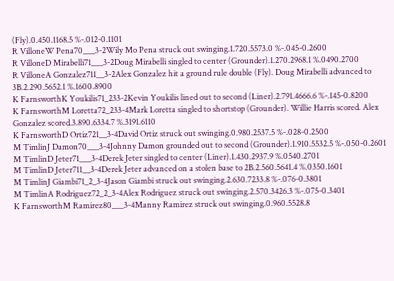(Fly).0.450.1168.5 %-.012-0.1101
R VilloneW Pena70___3-2Wily Mo Pena struck out swinging.1.720.5573.0 %-.045-0.2600
R VilloneD Mirabelli71___3-2Doug Mirabelli singled to center (Grounder).1.270.2968.1 %.0490.2700
R VilloneA Gonzalez711__3-2Alex Gonzalez hit a ground rule double (Fly). Doug Mirabelli advanced to 3B.2.290.5652.1 %.1600.8900
K FarnsworthK Youkilis71_233-2Kevin Youkilis lined out to second (Liner).2.791.4666.6 %-.145-0.8200
K FarnsworthM Loretta72_233-4Mark Loretta singled to shortstop (Grounder). Willie Harris scored. Alex Gonzalez scored.3.890.6334.7 %.3191.6110
K FarnsworthD Ortiz721__3-4David Ortiz struck out swinging.0.980.2537.5 %-.028-0.2500
M TimlinJ Damon70___3-4Johnny Damon grounded out to second (Grounder).1.910.5532.5 %-.050-0.2601
M TimlinD Jeter71___3-4Derek Jeter singled to center (Liner).1.430.2937.9 %.0540.2701
M TimlinD Jeter711__3-4Derek Jeter advanced on a stolen base to 2B.2.560.5641.4 %.0350.1601
M TimlinJ Giambi71_2_3-4Jason Giambi struck out swinging.2.630.7233.8 %-.076-0.3801
M TimlinA Rodriguez72_2_3-4Alex Rodriguez struck out swinging.2.570.3426.3 %-.075-0.3401
K FarnsworthM Ramirez80___3-4Manny Ramirez struck out swinging.0.960.5528.8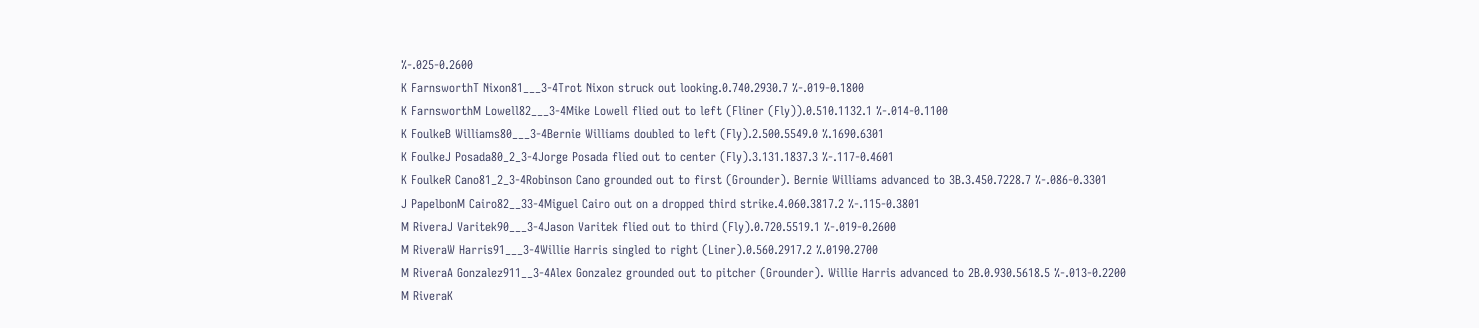%-.025-0.2600
K FarnsworthT Nixon81___3-4Trot Nixon struck out looking.0.740.2930.7 %-.019-0.1800
K FarnsworthM Lowell82___3-4Mike Lowell flied out to left (Fliner (Fly)).0.510.1132.1 %-.014-0.1100
K FoulkeB Williams80___3-4Bernie Williams doubled to left (Fly).2.500.5549.0 %.1690.6301
K FoulkeJ Posada80_2_3-4Jorge Posada flied out to center (Fly).3.131.1837.3 %-.117-0.4601
K FoulkeR Cano81_2_3-4Robinson Cano grounded out to first (Grounder). Bernie Williams advanced to 3B.3.450.7228.7 %-.086-0.3301
J PapelbonM Cairo82__33-4Miguel Cairo out on a dropped third strike.4.060.3817.2 %-.115-0.3801
M RiveraJ Varitek90___3-4Jason Varitek flied out to third (Fly).0.720.5519.1 %-.019-0.2600
M RiveraW Harris91___3-4Willie Harris singled to right (Liner).0.560.2917.2 %.0190.2700
M RiveraA Gonzalez911__3-4Alex Gonzalez grounded out to pitcher (Grounder). Willie Harris advanced to 2B.0.930.5618.5 %-.013-0.2200
M RiveraK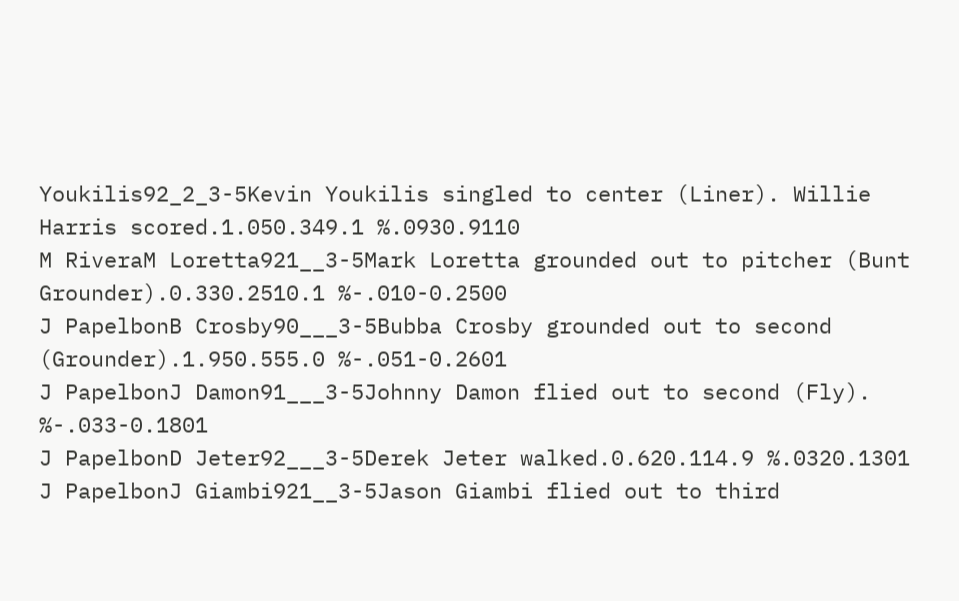Youkilis92_2_3-5Kevin Youkilis singled to center (Liner). Willie Harris scored.1.050.349.1 %.0930.9110
M RiveraM Loretta921__3-5Mark Loretta grounded out to pitcher (Bunt Grounder).0.330.2510.1 %-.010-0.2500
J PapelbonB Crosby90___3-5Bubba Crosby grounded out to second (Grounder).1.950.555.0 %-.051-0.2601
J PapelbonJ Damon91___3-5Johnny Damon flied out to second (Fly). %-.033-0.1801
J PapelbonD Jeter92___3-5Derek Jeter walked.0.620.114.9 %.0320.1301
J PapelbonJ Giambi921__3-5Jason Giambi flied out to third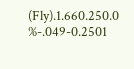(Fly).1.660.250.0 %-.049-0.2501